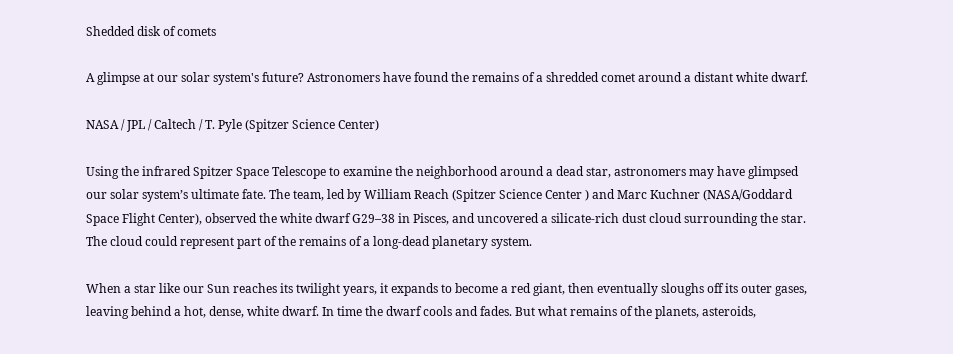Shedded disk of comets

A glimpse at our solar system's future? Astronomers have found the remains of a shredded comet around a distant white dwarf.

NASA / JPL / Caltech / T. Pyle (Spitzer Science Center)

Using the infrared Spitzer Space Telescope to examine the neighborhood around a dead star, astronomers may have glimpsed our solar system’s ultimate fate. The team, led by William Reach (Spitzer Science Center ) and Marc Kuchner (NASA/Goddard Space Flight Center), observed the white dwarf G29–38 in Pisces, and uncovered a silicate-rich dust cloud surrounding the star. The cloud could represent part of the remains of a long-dead planetary system.

When a star like our Sun reaches its twilight years, it expands to become a red giant, then eventually sloughs off its outer gases, leaving behind a hot, dense, white dwarf. In time the dwarf cools and fades. But what remains of the planets, asteroids,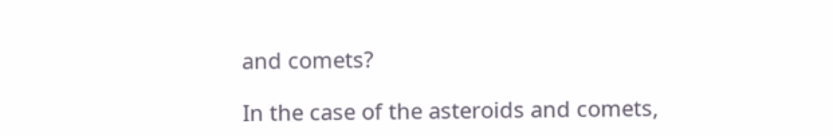and comets?

In the case of the asteroids and comets,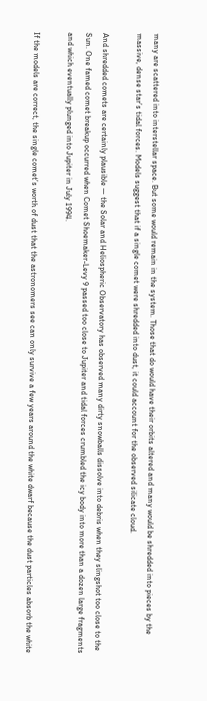many are scattered into interstellar space. But some would remain in the system. Those that do would have their orbits altered and many would be shredded into pieces by the massive, dense star’s tidal forces. Models suggest that if a single comet were shredded into dust, it could account for the observed silicate cloud.

And shredded comets are certainly plausible — the Solar and Heliospheric Observatory has observed many dirty snowballs dissolve into debris when they slingshot too close to the Sun. One famed comet breakup occurred when Comet Shoemaker-Levy 9 passed too close to Jupiter and tidal forces crumbled the icy body into more than a dozen large fragments and which eventually plunged into Jupiter in July 1994.

If the models are correct, the single comet’s worth of dust that the astronomers see can only survive a few years around the white dwarf because the dust particles absorb the white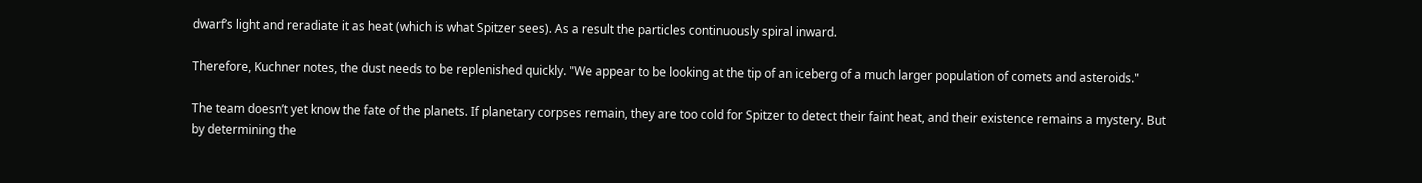dwarf’s light and reradiate it as heat (which is what Spitzer sees). As a result the particles continuously spiral inward.

Therefore, Kuchner notes, the dust needs to be replenished quickly. "We appear to be looking at the tip of an iceberg of a much larger population of comets and asteroids."

The team doesn’t yet know the fate of the planets. If planetary corpses remain, they are too cold for Spitzer to detect their faint heat, and their existence remains a mystery. But by determining the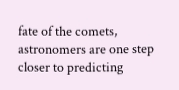fate of the comets, astronomers are one step closer to predicting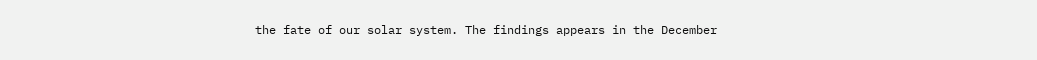the fate of our solar system. The findings appears in the December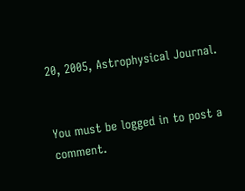20, 2005, Astrophysical Journal.


You must be logged in to post a comment.